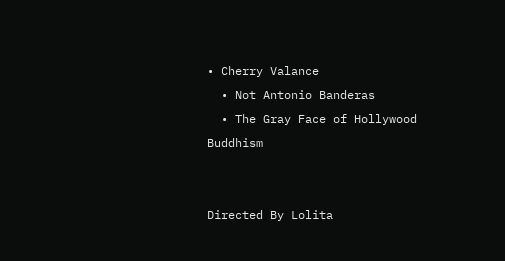• Cherry Valance
  • Not Antonio Banderas
  • The Gray Face of Hollywood Buddhism


Directed By Lolita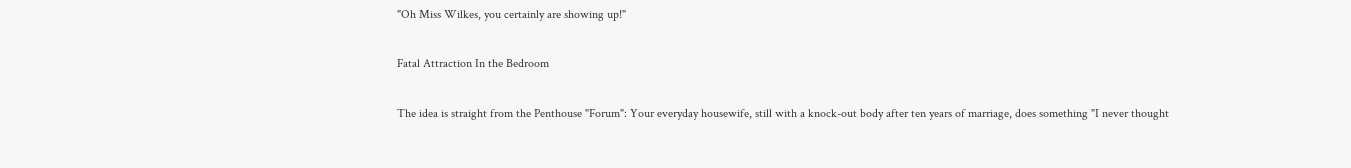"Oh Miss Wilkes, you certainly are showing up!"

Fatal Attraction In the Bedroom

The idea is straight from the Penthouse "Forum": Your everyday housewife, still with a knock-out body after ten years of marriage, does something "I never thought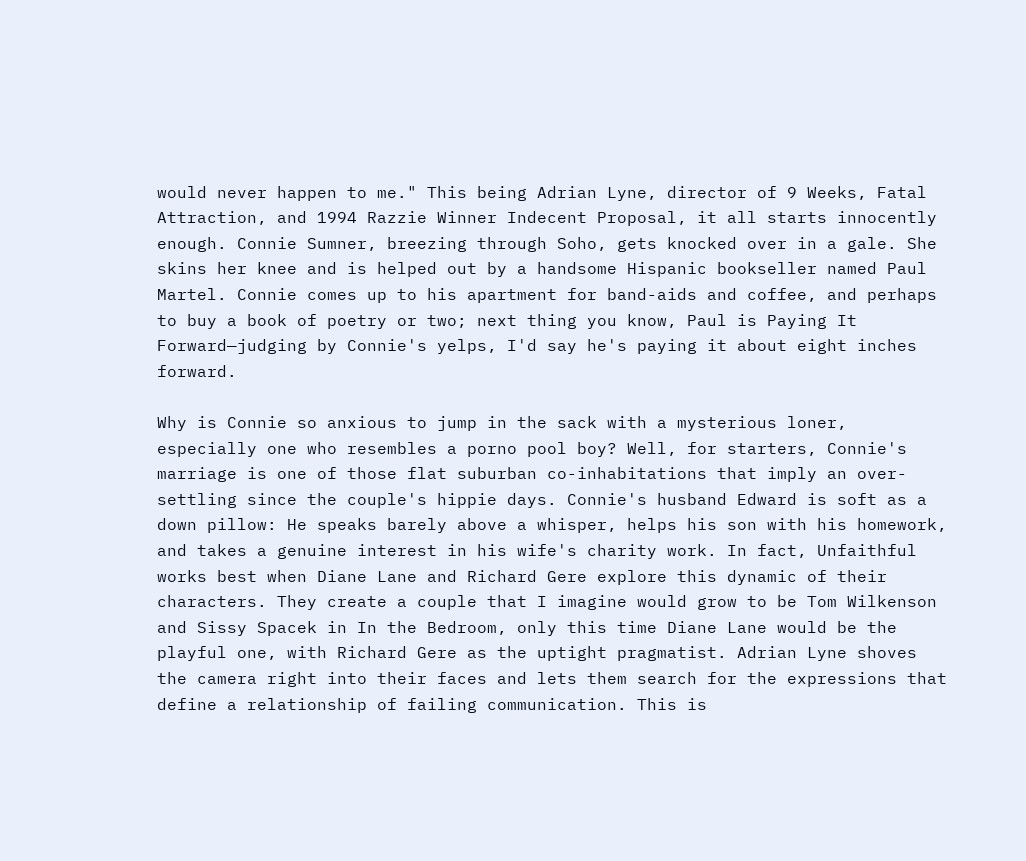would never happen to me." This being Adrian Lyne, director of 9 Weeks, Fatal Attraction, and 1994 Razzie Winner Indecent Proposal, it all starts innocently enough. Connie Sumner, breezing through Soho, gets knocked over in a gale. She skins her knee and is helped out by a handsome Hispanic bookseller named Paul Martel. Connie comes up to his apartment for band-aids and coffee, and perhaps to buy a book of poetry or two; next thing you know, Paul is Paying It Forward—judging by Connie's yelps, I'd say he's paying it about eight inches forward.

Why is Connie so anxious to jump in the sack with a mysterious loner, especially one who resembles a porno pool boy? Well, for starters, Connie's marriage is one of those flat suburban co-inhabitations that imply an over-settling since the couple's hippie days. Connie's husband Edward is soft as a down pillow: He speaks barely above a whisper, helps his son with his homework, and takes a genuine interest in his wife's charity work. In fact, Unfaithful works best when Diane Lane and Richard Gere explore this dynamic of their characters. They create a couple that I imagine would grow to be Tom Wilkenson and Sissy Spacek in In the Bedroom, only this time Diane Lane would be the playful one, with Richard Gere as the uptight pragmatist. Adrian Lyne shoves the camera right into their faces and lets them search for the expressions that define a relationship of failing communication. This is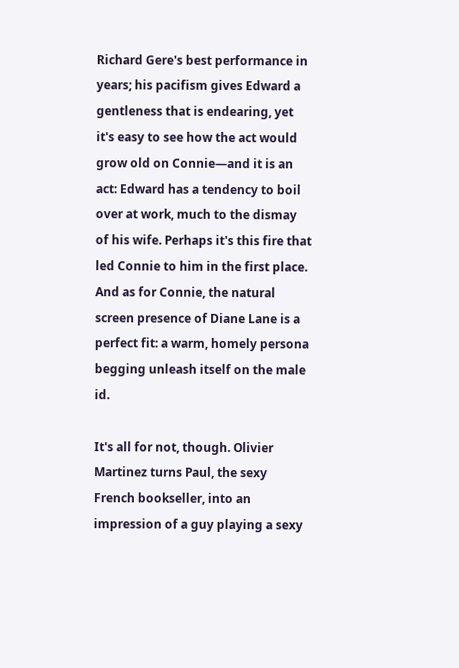Richard Gere's best performance in years; his pacifism gives Edward a gentleness that is endearing, yet it's easy to see how the act would grow old on Connie—and it is an act: Edward has a tendency to boil over at work, much to the dismay of his wife. Perhaps it's this fire that led Connie to him in the first place. And as for Connie, the natural screen presence of Diane Lane is a perfect fit: a warm, homely persona begging unleash itself on the male id.

It's all for not, though. Olivier Martinez turns Paul, the sexy French bookseller, into an impression of a guy playing a sexy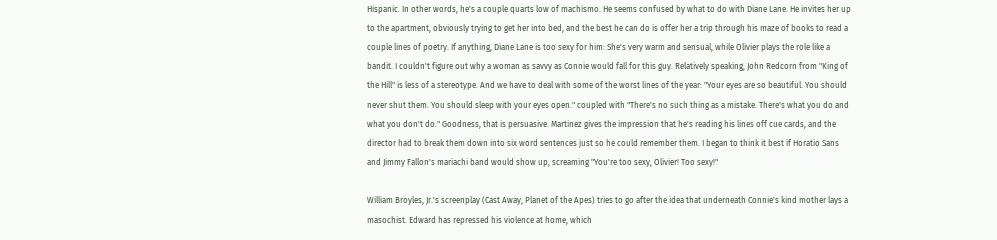Hispanic. In other words, he's a couple quarts low of machismo. He seems confused by what to do with Diane Lane. He invites her up to the apartment, obviously trying to get her into bed, and the best he can do is offer her a trip through his maze of books to read a couple lines of poetry. If anything, Diane Lane is too sexy for him: She's very warm and sensual, while Olivier plays the role like a bandit. I couldn't figure out why a woman as savvy as Connie would fall for this guy. Relatively speaking, John Redcorn from "King of the Hill" is less of a stereotype. And we have to deal with some of the worst lines of the year: "Your eyes are so beautiful. You should never shut them. You should sleep with your eyes open." coupled with "There's no such thing as a mistake. There's what you do and what you don't do." Goodness, that is persuasive. Martinez gives the impression that he's reading his lines off cue cards, and the director had to break them down into six word sentences just so he could remember them. I began to think it best if Horatio Sans and Jimmy Fallon's mariachi band would show up, screaming "You're too sexy, Olivier! Too sexy!"

William Broyles, Jr.'s screenplay (Cast Away, Planet of the Apes) tries to go after the idea that underneath Connie's kind mother lays a masochist. Edward has repressed his violence at home, which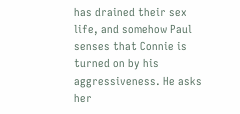has drained their sex life, and somehow Paul senses that Connie is turned on by his aggressiveness. He asks her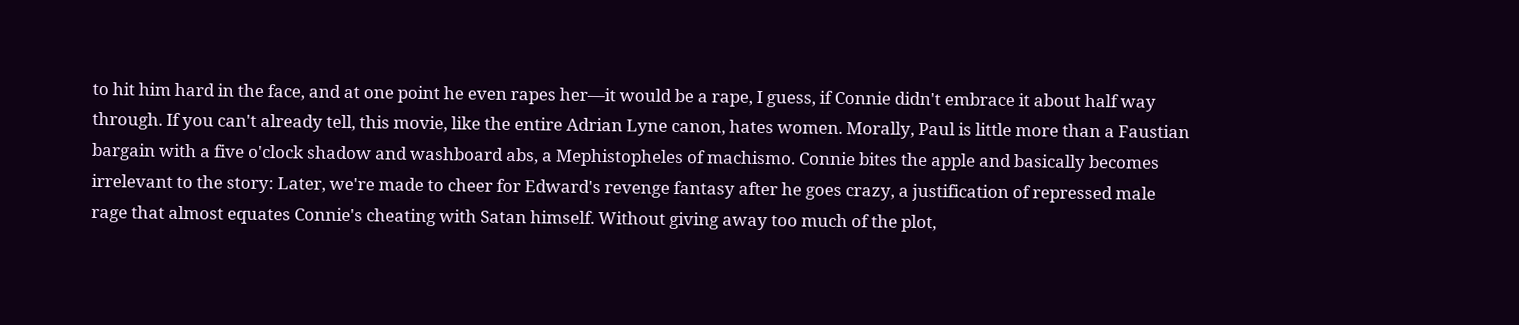to hit him hard in the face, and at one point he even rapes her—it would be a rape, I guess, if Connie didn't embrace it about half way through. If you can't already tell, this movie, like the entire Adrian Lyne canon, hates women. Morally, Paul is little more than a Faustian bargain with a five o'clock shadow and washboard abs, a Mephistopheles of machismo. Connie bites the apple and basically becomes irrelevant to the story: Later, we're made to cheer for Edward's revenge fantasy after he goes crazy, a justification of repressed male rage that almost equates Connie's cheating with Satan himself. Without giving away too much of the plot,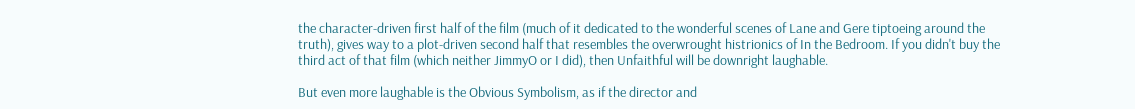the character-driven first half of the film (much of it dedicated to the wonderful scenes of Lane and Gere tiptoeing around the truth), gives way to a plot-driven second half that resembles the overwrought histrionics of In the Bedroom. If you didn't buy the third act of that film (which neither JimmyO or I did), then Unfaithful will be downright laughable.

But even more laughable is the Obvious Symbolism, as if the director and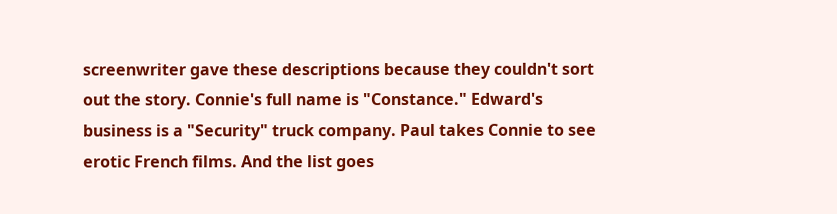screenwriter gave these descriptions because they couldn't sort out the story. Connie's full name is "Constance." Edward's business is a "Security" truck company. Paul takes Connie to see erotic French films. And the list goes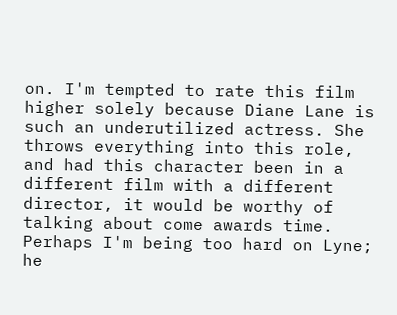on. I'm tempted to rate this film higher solely because Diane Lane is such an underutilized actress. She throws everything into this role, and had this character been in a different film with a different director, it would be worthy of talking about come awards time. Perhaps I'm being too hard on Lyne; he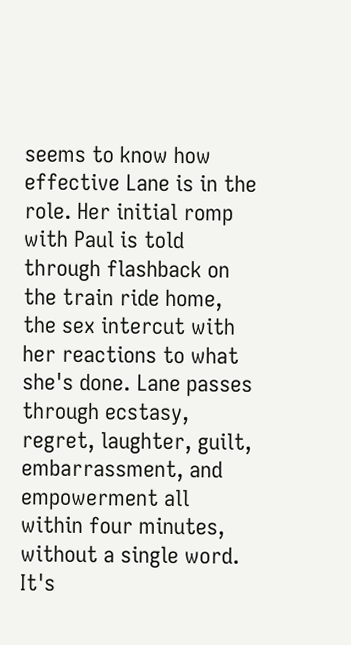seems to know how effective Lane is in the role. Her initial romp with Paul is told through flashback on the train ride home, the sex intercut with her reactions to what she's done. Lane passes through ecstasy, regret, laughter, guilt, embarrassment, and empowerment all within four minutes, without a single word. It's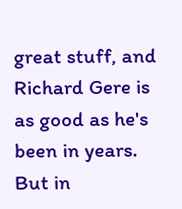great stuff, and Richard Gere is as good as he's been in years. But in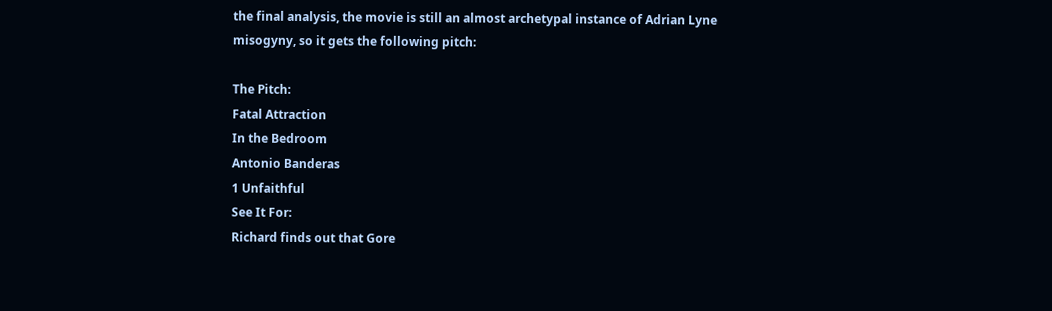the final analysis, the movie is still an almost archetypal instance of Adrian Lyne misogyny, so it gets the following pitch:

The Pitch:
Fatal Attraction
In the Bedroom
Antonio Banderas
1 Unfaithful
See It For:
Richard finds out that Gore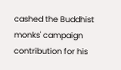cashed the Buddhist monks' campaign contribution for his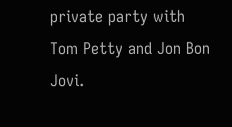private party with Tom Petty and Jon Bon Jovi.